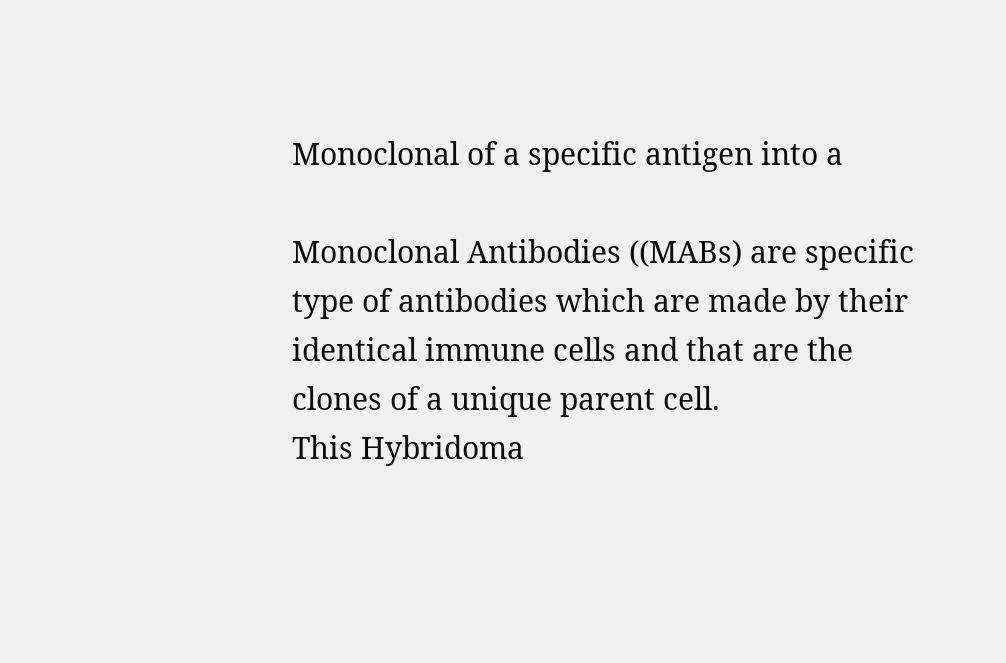Monoclonal of a specific antigen into a

Monoclonal Antibodies ((MABs) are specific type of antibodies which are made by their identical immune cells and that are the clones of a unique parent cell.
This Hybridoma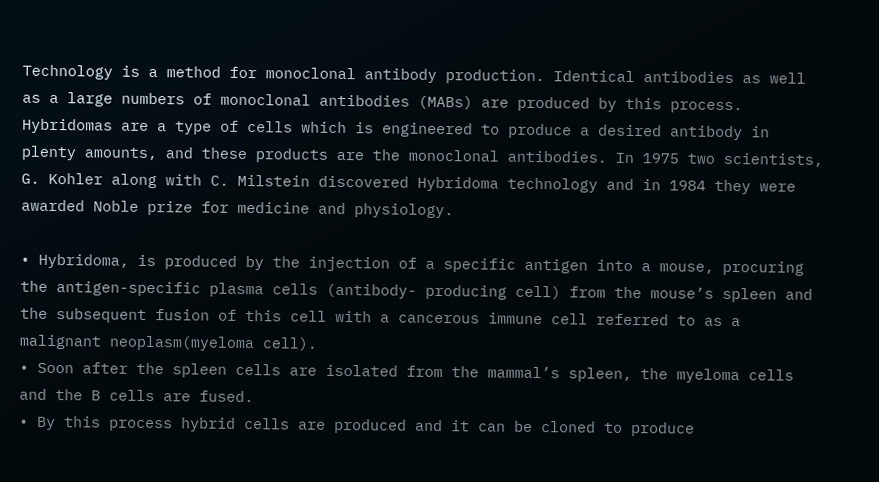Technology is a method for monoclonal antibody production. Identical antibodies as well as a large numbers of monoclonal antibodies (MABs) are produced by this process. Hybridomas are a type of cells which is engineered to produce a desired antibody in plenty amounts, and these products are the monoclonal antibodies. In 1975 two scientists, G. Kohler along with C. Milstein discovered Hybridoma technology and in 1984 they were awarded Noble prize for medicine and physiology.

• Hybridoma, is produced by the injection of a specific antigen into a mouse, procuring the antigen-specific plasma cells (antibody- producing cell) from the mouse’s spleen and the subsequent fusion of this cell with a cancerous immune cell referred to as a malignant neoplasm(myeloma cell).
• Soon after the spleen cells are isolated from the mammal’s spleen, the myeloma cells and the B cells are fused.
• By this process hybrid cells are produced and it can be cloned to produce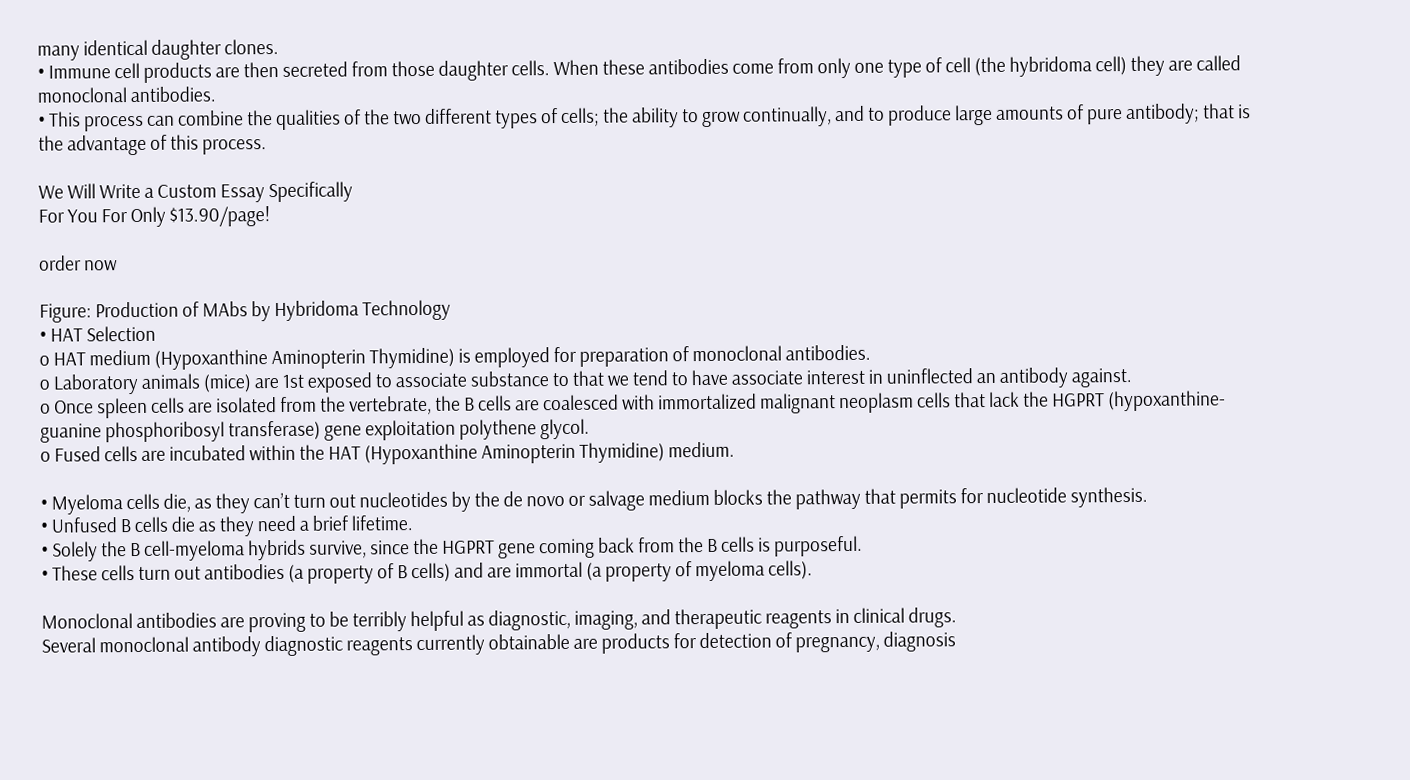many identical daughter clones.
• Immune cell products are then secreted from those daughter cells. When these antibodies come from only one type of cell (the hybridoma cell) they are called monoclonal antibodies.
• This process can combine the qualities of the two different types of cells; the ability to grow continually, and to produce large amounts of pure antibody; that is the advantage of this process.

We Will Write a Custom Essay Specifically
For You For Only $13.90/page!

order now

Figure: Production of MAbs by Hybridoma Technology
• HAT Selection
o HAT medium (Hypoxanthine Aminopterin Thymidine) is employed for preparation of monoclonal antibodies.
o Laboratory animals (mice) are 1st exposed to associate substance to that we tend to have associate interest in uninflected an antibody against.
o Once spleen cells are isolated from the vertebrate, the B cells are coalesced with immortalized malignant neoplasm cells that lack the HGPRT (hypoxanthine-guanine phosphoribosyl transferase) gene exploitation polythene glycol.
o Fused cells are incubated within the HAT (Hypoxanthine Aminopterin Thymidine) medium.

• Myeloma cells die, as they can’t turn out nucleotides by the de novo or salvage medium blocks the pathway that permits for nucleotide synthesis.
• Unfused B cells die as they need a brief lifetime.
• Solely the B cell-myeloma hybrids survive, since the HGPRT gene coming back from the B cells is purposeful.
• These cells turn out antibodies (a property of B cells) and are immortal (a property of myeloma cells).

Monoclonal antibodies are proving to be terribly helpful as diagnostic, imaging, and therapeutic reagents in clinical drugs.
Several monoclonal antibody diagnostic reagents currently obtainable are products for detection of pregnancy, diagnosis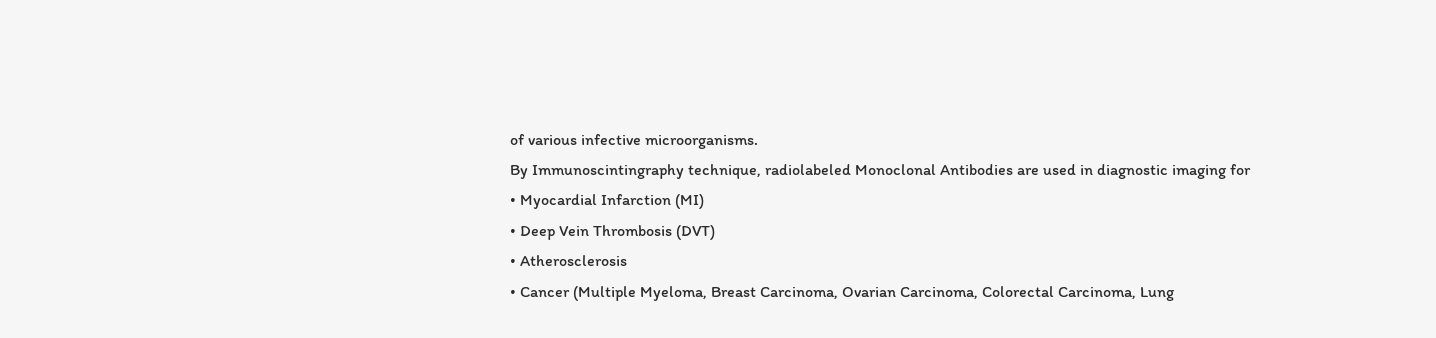of various infective microorganisms.
By Immunoscintingraphy technique, radiolabeled Monoclonal Antibodies are used in diagnostic imaging for
• Myocardial Infarction (MI)
• Deep Vein Thrombosis (DVT)
• Atherosclerosis
• Cancer (Multiple Myeloma, Breast Carcinoma, Ovarian Carcinoma, Colorectal Carcinoma, Lung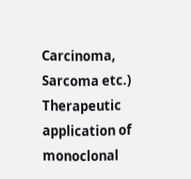Carcinoma, Sarcoma etc.)
Therapeutic application of monoclonal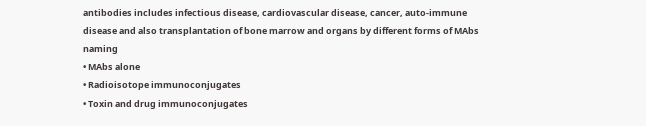antibodies includes infectious disease, cardiovascular disease, cancer, auto-immune disease and also transplantation of bone marrow and organs by different forms of MAbs naming
• MAbs alone
• Radioisotope immunoconjugates
• Toxin and drug immunoconjugates